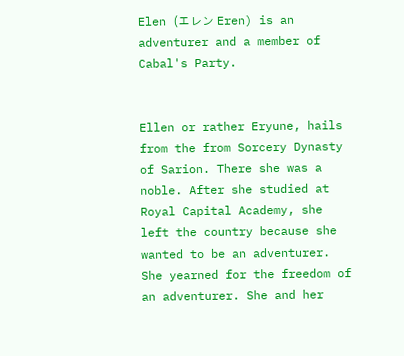Elen (エレン Eren) is an adventurer and a member of Cabal's Party.


Ellen or rather Eryune, hails from the from Sorcery Dynasty of Sarion. There she was a noble. After she studied at Royal Capital Academy, she left the country because she wanted to be an adventurer. She yearned for the freedom of an adventurer. She and her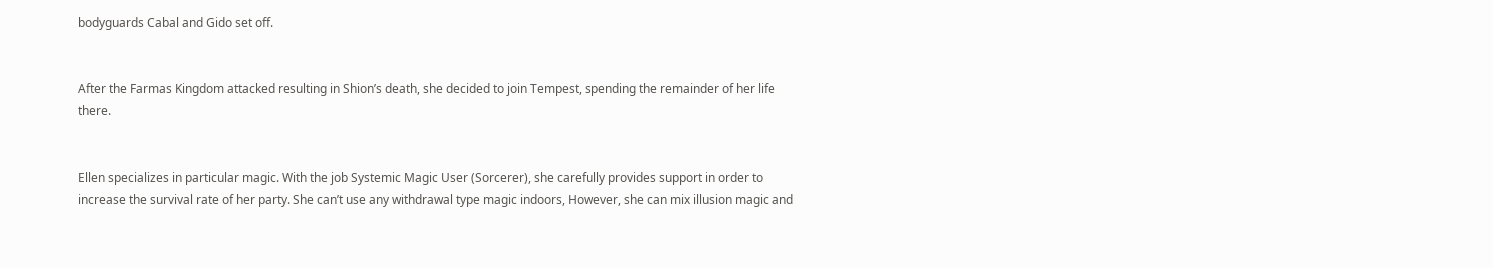bodyguards Cabal and Gido set off.


After the Farmas Kingdom attacked resulting in Shion’s death, she decided to join Tempest, spending the remainder of her life there.


Ellen specializes in particular magic. With the job Systemic Magic User (Sorcerer), she carefully provides support in order to increase the survival rate of her party. She can’t use any withdrawal type magic indoors, However, she can mix illusion magic and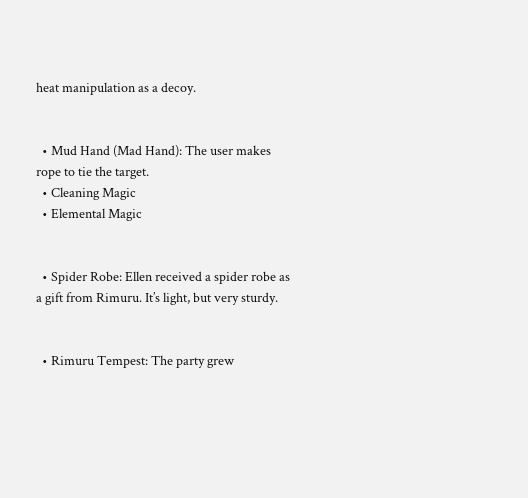heat manipulation as a decoy.


  • Mud Hand (Mad Hand): The user makes rope to tie the target.
  • Cleaning Magic
  • Elemental Magic


  • Spider Robe: Ellen received a spider robe as a gift from Rimuru. It’s light, but very sturdy.


  • Rimuru Tempest: The party grew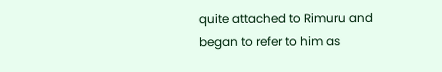quite attached to Rimuru and began to refer to him as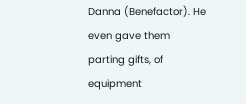Danna (Benefactor). He even gave them parting gifts, of equipment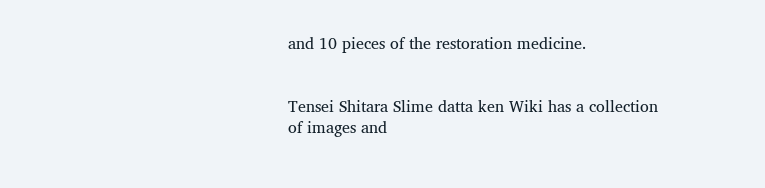and 10 pieces of the restoration medicine.


Tensei Shitara Slime datta ken Wiki has a collection of images and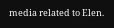media related to Elen.